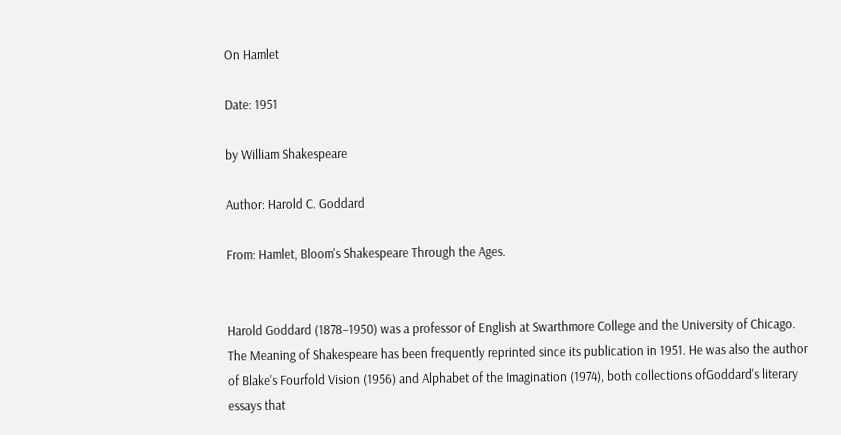On Hamlet

Date: 1951

by William Shakespeare

Author: Harold C. Goddard

From: Hamlet, Bloom's Shakespeare Through the Ages.


Harold Goddard (1878–1950) was a professor of English at Swarthmore College and the University of Chicago. The Meaning of Shakespeare has been frequently reprinted since its publication in 1951. He was also the author of Blake's Fourfold Vision (1956) and Alphabet of the Imagination (1974), both collections ofGoddard's literary essays that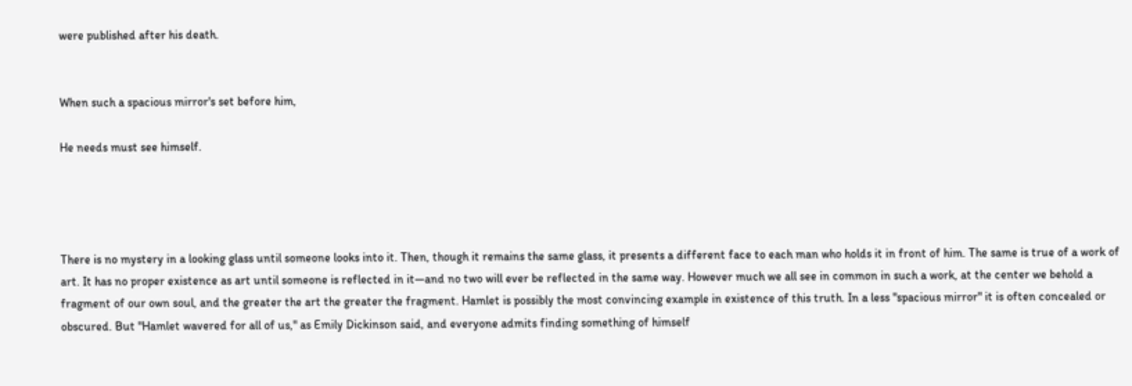were published after his death.


When such a spacious mirror's set before him,

He needs must see himself.




There is no mystery in a looking glass until someone looks into it. Then, though it remains the same glass, it presents a different face to each man who holds it in front of him. The same is true of a work of art. It has no proper existence as art until someone is reflected in it—and no two will ever be reflected in the same way. However much we all see in common in such a work, at the center we behold a fragment of our own soul, and the greater the art the greater the fragment. Hamlet is possibly the most convincing example in existence of this truth. In a less "spacious mirror" it is often concealed or obscured. But "Hamlet wavered for all of us," as Emily Dickinson said, and everyone admits finding something of himself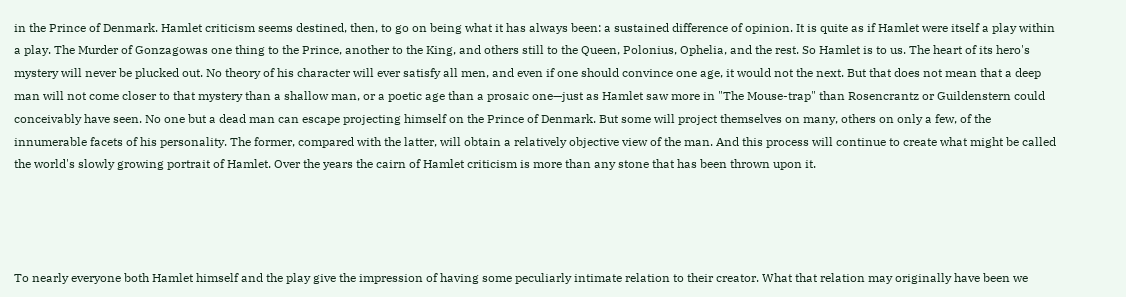in the Prince of Denmark. Hamlet criticism seems destined, then, to go on being what it has always been: a sustained difference of opinion. It is quite as if Hamlet were itself a play within a play. The Murder of Gonzagowas one thing to the Prince, another to the King, and others still to the Queen, Polonius, Ophelia, and the rest. So Hamlet is to us. The heart of its hero's mystery will never be plucked out. No theory of his character will ever satisfy all men, and even if one should convince one age, it would not the next. But that does not mean that a deep man will not come closer to that mystery than a shallow man, or a poetic age than a prosaic one—just as Hamlet saw more in "The Mouse-trap" than Rosencrantz or Guildenstern could conceivably have seen. No one but a dead man can escape projecting himself on the Prince of Denmark. But some will project themselves on many, others on only a few, of the innumerable facets of his personality. The former, compared with the latter, will obtain a relatively objective view of the man. And this process will continue to create what might be called the world's slowly growing portrait of Hamlet. Over the years the cairn of Hamlet criticism is more than any stone that has been thrown upon it.




To nearly everyone both Hamlet himself and the play give the impression of having some peculiarly intimate relation to their creator. What that relation may originally have been we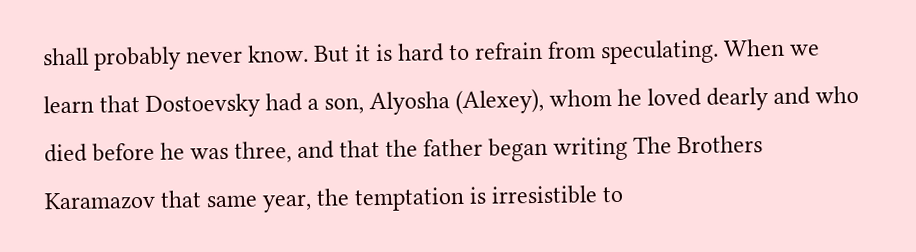shall probably never know. But it is hard to refrain from speculating. When we learn that Dostoevsky had a son, Alyosha (Alexey), whom he loved dearly and who died before he was three, and that the father began writing The Brothers Karamazov that same year, the temptation is irresistible to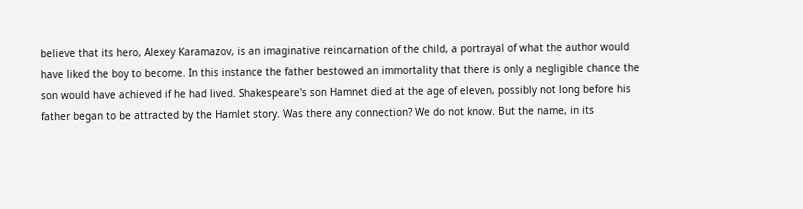believe that its hero, Alexey Karamazov, is an imaginative reincarnation of the child, a portrayal of what the author would have liked the boy to become. In this instance the father bestowed an immortality that there is only a negligible chance the son would have achieved if he had lived. Shakespeare's son Hamnet died at the age of eleven, possibly not long before his father began to be attracted by the Hamlet story. Was there any connection? We do not know. But the name, in its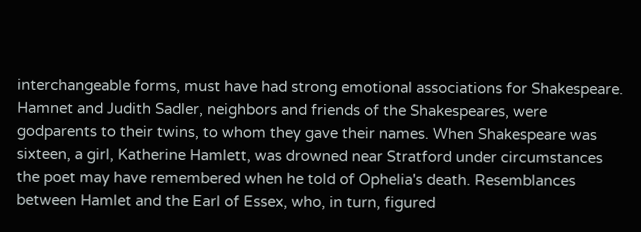interchangeable forms, must have had strong emotional associations for Shakespeare. Hamnet and Judith Sadler, neighbors and friends of the Shakespeares, were godparents to their twins, to whom they gave their names. When Shakespeare was sixteen, a girl, Katherine Hamlett, was drowned near Stratford under circumstances the poet may have remembered when he told of Ophelia's death. Resemblances between Hamlet and the Earl of Essex, who, in turn, figured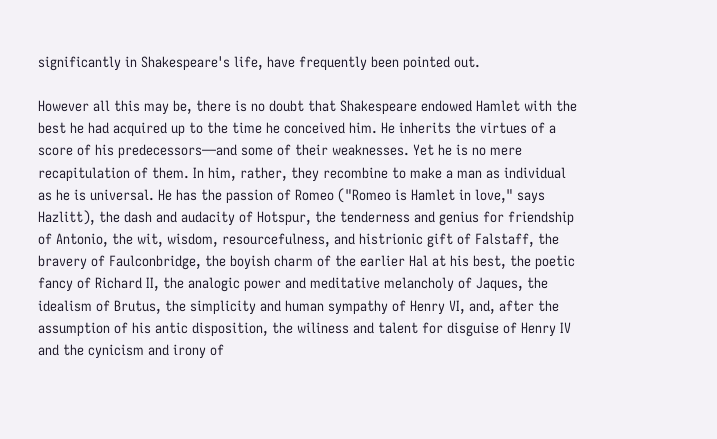significantly in Shakespeare's life, have frequently been pointed out.

However all this may be, there is no doubt that Shakespeare endowed Hamlet with the best he had acquired up to the time he conceived him. He inherits the virtues of a score of his predecessors—and some of their weaknesses. Yet he is no mere recapitulation of them. In him, rather, they recombine to make a man as individual as he is universal. He has the passion of Romeo ("Romeo is Hamlet in love," says Hazlitt), the dash and audacity of Hotspur, the tenderness and genius for friendship of Antonio, the wit, wisdom, resourcefulness, and histrionic gift of Falstaff, the bravery of Faulconbridge, the boyish charm of the earlier Hal at his best, the poetic fancy of Richard II, the analogic power and meditative melancholy of Jaques, the idealism of Brutus, the simplicity and human sympathy of Henry VI, and, after the assumption of his antic disposition, the wiliness and talent for disguise of Henry IV and the cynicism and irony of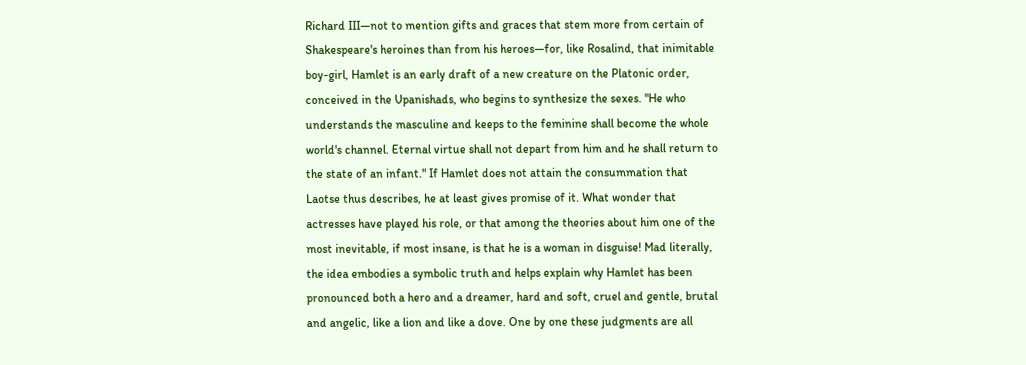Richard III—not to mention gifts and graces that stem more from certain of Shakespeare's heroines than from his heroes—for, like Rosalind, that inimitable boy-girl, Hamlet is an early draft of a new creature on the Platonic order, conceived in the Upanishads, who begins to synthesize the sexes. "He who understands the masculine and keeps to the feminine shall become the whole world's channel. Eternal virtue shall not depart from him and he shall return to the state of an infant." If Hamlet does not attain the consummation that Laotse thus describes, he at least gives promise of it. What wonder that actresses have played his role, or that among the theories about him one of the most inevitable, if most insane, is that he is a woman in disguise! Mad literally, the idea embodies a symbolic truth and helps explain why Hamlet has been pronounced both a hero and a dreamer, hard and soft, cruel and gentle, brutal and angelic, like a lion and like a dove. One by one these judgments are all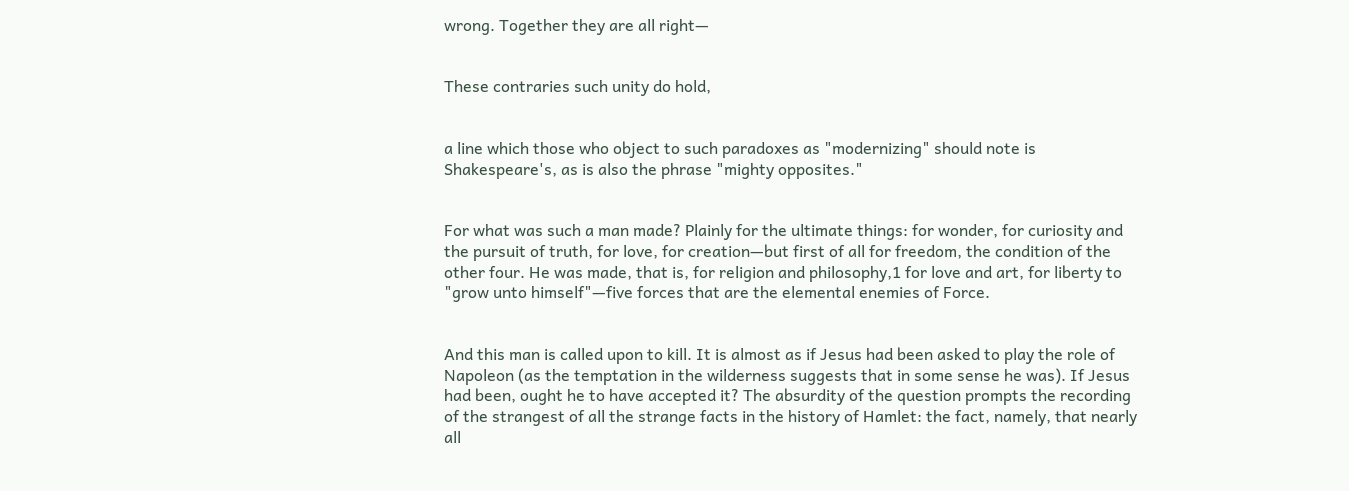wrong. Together they are all right—


These contraries such unity do hold,


a line which those who object to such paradoxes as "modernizing" should note is Shakespeare's, as is also the phrase "mighty opposites."


For what was such a man made? Plainly for the ultimate things: for wonder, for curiosity and the pursuit of truth, for love, for creation—but first of all for freedom, the condition of the other four. He was made, that is, for religion and philosophy,1 for love and art, for liberty to "grow unto himself"—five forces that are the elemental enemies of Force.


And this man is called upon to kill. It is almost as if Jesus had been asked to play the role of Napoleon (as the temptation in the wilderness suggests that in some sense he was). If Jesus had been, ought he to have accepted it? The absurdity of the question prompts the recording of the strangest of all the strange facts in the history of Hamlet: the fact, namely, that nearly all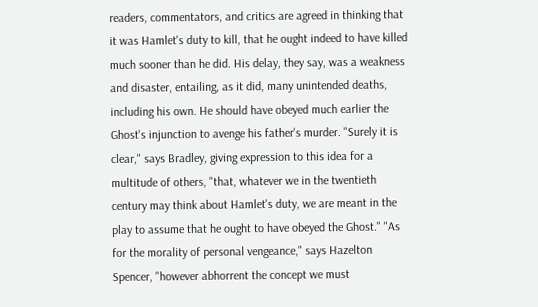readers, commentators, and critics are agreed in thinking that it was Hamlet's duty to kill, that he ought indeed to have killed much sooner than he did. His delay, they say, was a weakness and disaster, entailing, as it did, many unintended deaths, including his own. He should have obeyed much earlier the Ghost's injunction to avenge his father's murder. "Surely it is clear," says Bradley, giving expression to this idea for a multitude of others, "that, whatever we in the twentieth century may think about Hamlet's duty, we are meant in the play to assume that he ought to have obeyed the Ghost." "As for the morality of personal vengeance," says Hazelton Spencer, "however abhorrent the concept we must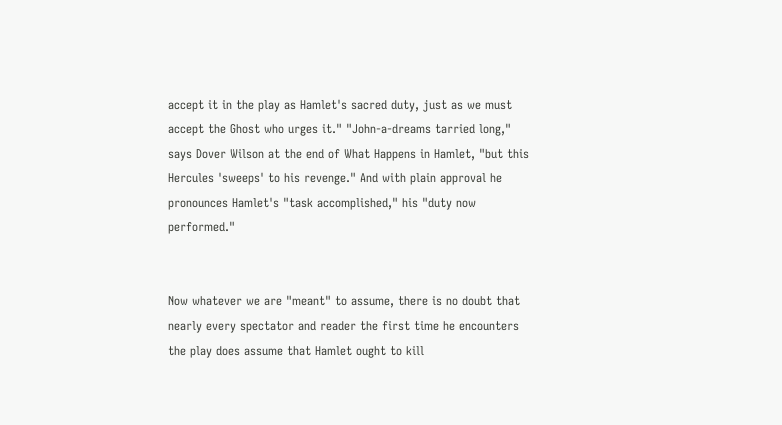accept it in the play as Hamlet's sacred duty, just as we must accept the Ghost who urges it." "John-a-dreams tarried long," says Dover Wilson at the end of What Happens in Hamlet, "but this Hercules 'sweeps' to his revenge." And with plain approval he pronounces Hamlet's "task accomplished," his "duty now performed."


Now whatever we are "meant" to assume, there is no doubt that nearly every spectator and reader the first time he encounters the play does assume that Hamlet ought to kill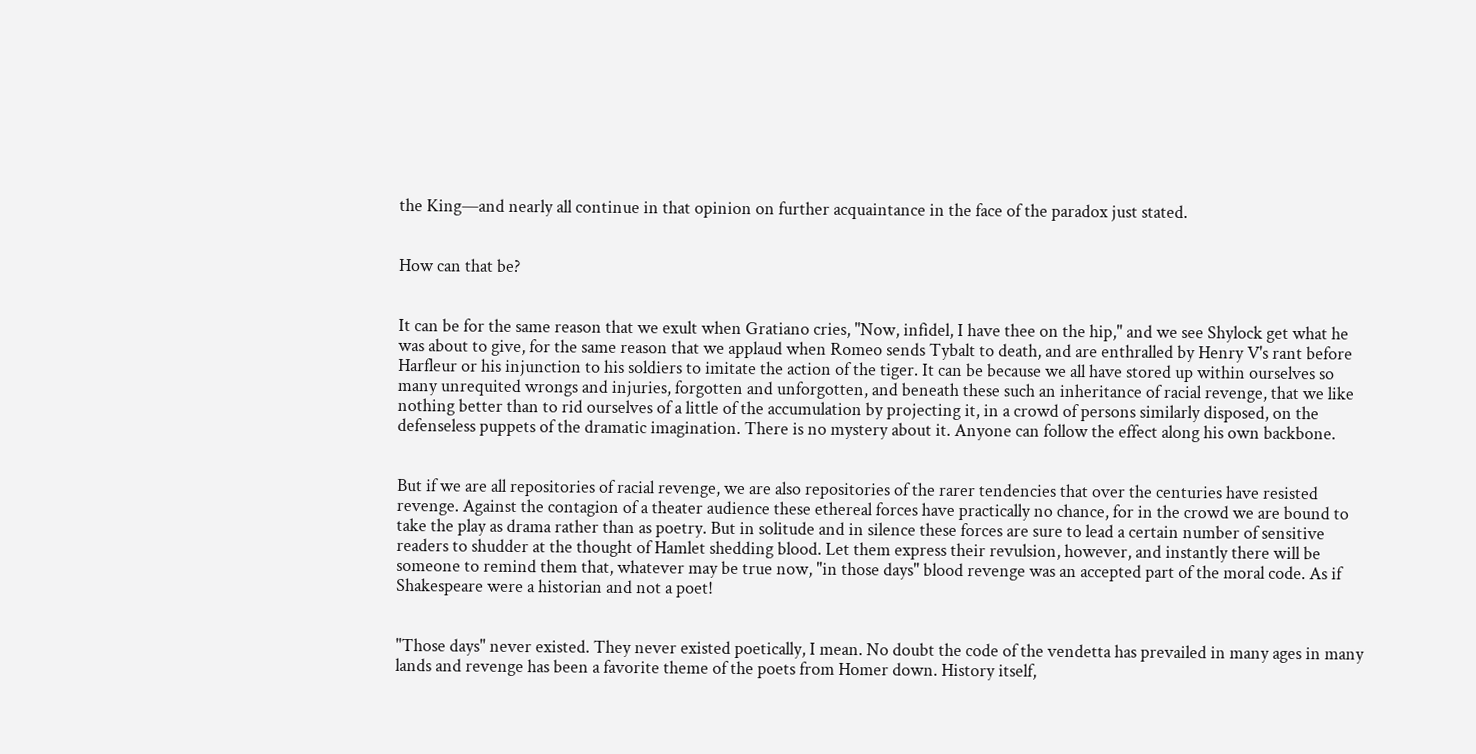the King—and nearly all continue in that opinion on further acquaintance in the face of the paradox just stated.


How can that be?


It can be for the same reason that we exult when Gratiano cries, "Now, infidel, I have thee on the hip," and we see Shylock get what he was about to give, for the same reason that we applaud when Romeo sends Tybalt to death, and are enthralled by Henry V's rant before Harfleur or his injunction to his soldiers to imitate the action of the tiger. It can be because we all have stored up within ourselves so many unrequited wrongs and injuries, forgotten and unforgotten, and beneath these such an inheritance of racial revenge, that we like nothing better than to rid ourselves of a little of the accumulation by projecting it, in a crowd of persons similarly disposed, on the defenseless puppets of the dramatic imagination. There is no mystery about it. Anyone can follow the effect along his own backbone.


But if we are all repositories of racial revenge, we are also repositories of the rarer tendencies that over the centuries have resisted revenge. Against the contagion of a theater audience these ethereal forces have practically no chance, for in the crowd we are bound to take the play as drama rather than as poetry. But in solitude and in silence these forces are sure to lead a certain number of sensitive readers to shudder at the thought of Hamlet shedding blood. Let them express their revulsion, however, and instantly there will be someone to remind them that, whatever may be true now, "in those days" blood revenge was an accepted part of the moral code. As if Shakespeare were a historian and not a poet!


"Those days" never existed. They never existed poetically, I mean. No doubt the code of the vendetta has prevailed in many ages in many lands and revenge has been a favorite theme of the poets from Homer down. History itself,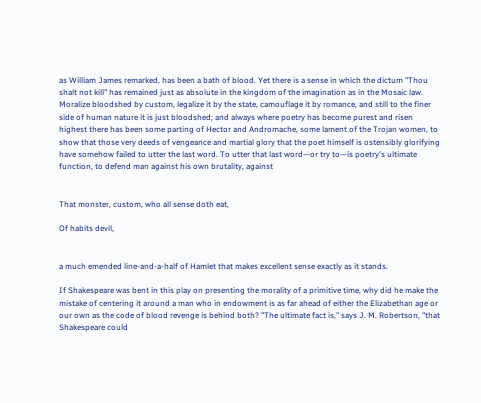as William James remarked, has been a bath of blood. Yet there is a sense in which the dictum "Thou shalt not kill" has remained just as absolute in the kingdom of the imagination as in the Mosaic law. Moralize bloodshed by custom, legalize it by the state, camouflage it by romance, and still to the finer side of human nature it is just bloodshed; and always where poetry has become purest and risen highest there has been some parting of Hector and Andromache, some lament of the Trojan women, to show that those very deeds of vengeance and martial glory that the poet himself is ostensibly glorifying have somehow failed to utter the last word. To utter that last word—or try to—is poetry's ultimate function, to defend man against his own brutality, against


That monster, custom, who all sense doth eat,

Of habits devil,


a much emended line-and-a-half of Hamlet that makes excellent sense exactly as it stands.

If Shakespeare was bent in this play on presenting the morality of a primitive time, why did he make the mistake of centering it around a man who in endowment is as far ahead of either the Elizabethan age or our own as the code of blood revenge is behind both? "The ultimate fact is," says J. M. Robertson, "that Shakespeare could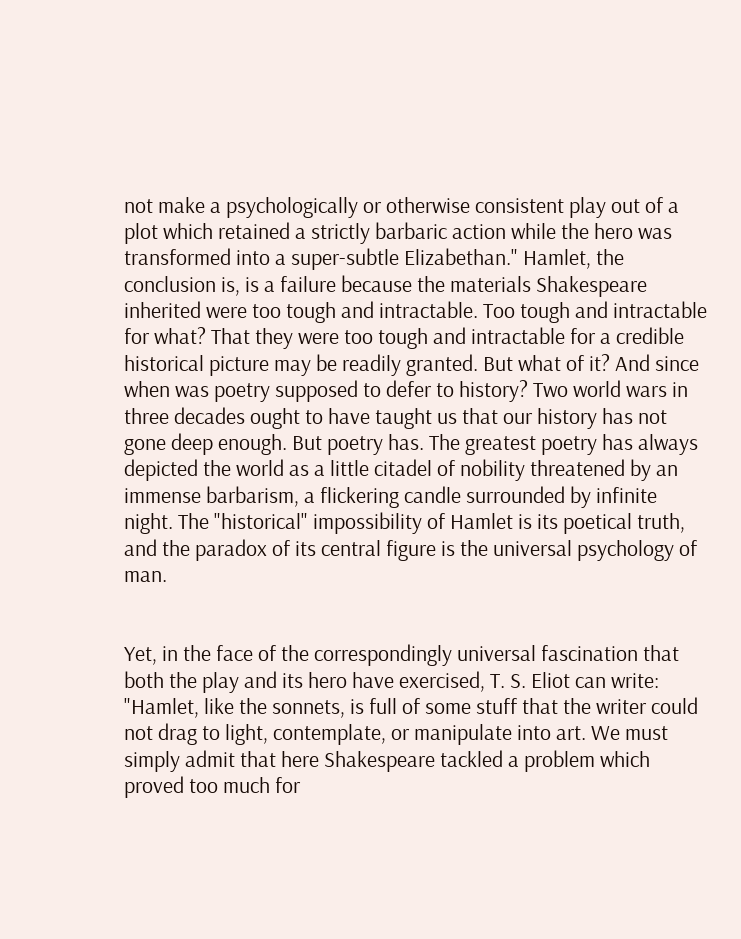not make a psychologically or otherwise consistent play out of a plot which retained a strictly barbaric action while the hero was transformed into a super-subtle Elizabethan." Hamlet, the conclusion is, is a failure because the materials Shakespeare inherited were too tough and intractable. Too tough and intractable for what? That they were too tough and intractable for a credible historical picture may be readily granted. But what of it? And since when was poetry supposed to defer to history? Two world wars in three decades ought to have taught us that our history has not gone deep enough. But poetry has. The greatest poetry has always depicted the world as a little citadel of nobility threatened by an immense barbarism, a flickering candle surrounded by infinite night. The "historical" impossibility of Hamlet is its poetical truth, and the paradox of its central figure is the universal psychology of man.


Yet, in the face of the correspondingly universal fascination that both the play and its hero have exercised, T. S. Eliot can write: "Hamlet, like the sonnets, is full of some stuff that the writer could not drag to light, contemplate, or manipulate into art. We must simply admit that here Shakespeare tackled a problem which proved too much for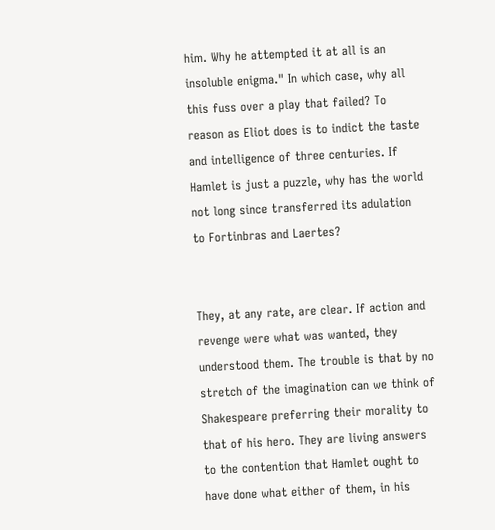him. Why he attempted it at all is an insoluble enigma." In which case, why all this fuss over a play that failed? To reason as Eliot does is to indict the taste and intelligence of three centuries. If Hamlet is just a puzzle, why has the world not long since transferred its adulation to Fortinbras and Laertes?


They, at any rate, are clear. If action and revenge were what was wanted, they understood them. The trouble is that by no stretch of the imagination can we think of Shakespeare preferring their morality to that of his hero. They are living answers to the contention that Hamlet ought to have done what either of them, in his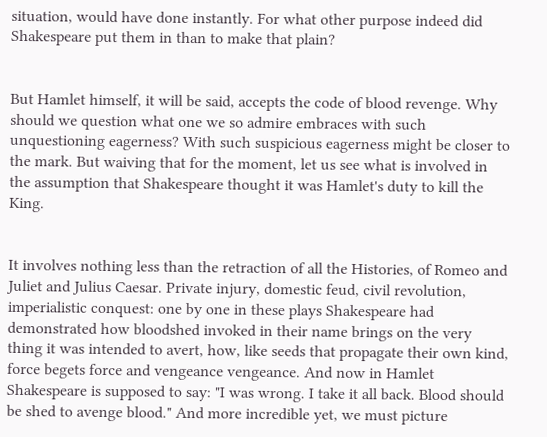situation, would have done instantly. For what other purpose indeed did Shakespeare put them in than to make that plain?


But Hamlet himself, it will be said, accepts the code of blood revenge. Why should we question what one we so admire embraces with such unquestioning eagerness? With such suspicious eagerness might be closer to the mark. But waiving that for the moment, let us see what is involved in the assumption that Shakespeare thought it was Hamlet's duty to kill the King.


It involves nothing less than the retraction of all the Histories, of Romeo and Juliet and Julius Caesar. Private injury, domestic feud, civil revolution, imperialistic conquest: one by one in these plays Shakespeare had demonstrated how bloodshed invoked in their name brings on the very thing it was intended to avert, how, like seeds that propagate their own kind, force begets force and vengeance vengeance. And now in Hamlet Shakespeare is supposed to say: "I was wrong. I take it all back. Blood should be shed to avenge blood." And more incredible yet, we must picture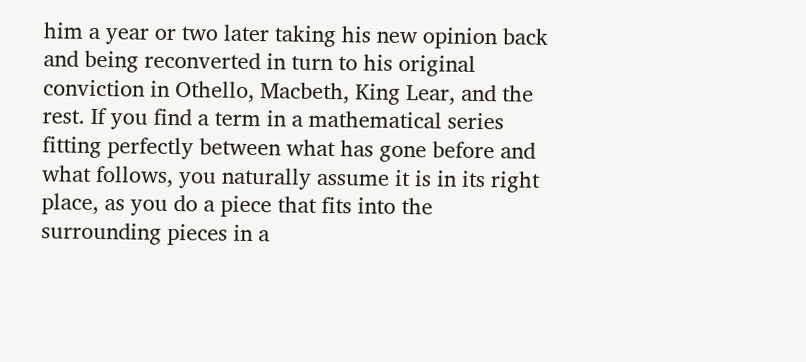him a year or two later taking his new opinion back and being reconverted in turn to his original conviction in Othello, Macbeth, King Lear, and the rest. If you find a term in a mathematical series fitting perfectly between what has gone before and what follows, you naturally assume it is in its right place, as you do a piece that fits into the surrounding pieces in a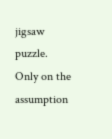jigsaw puzzle. Only on the assumption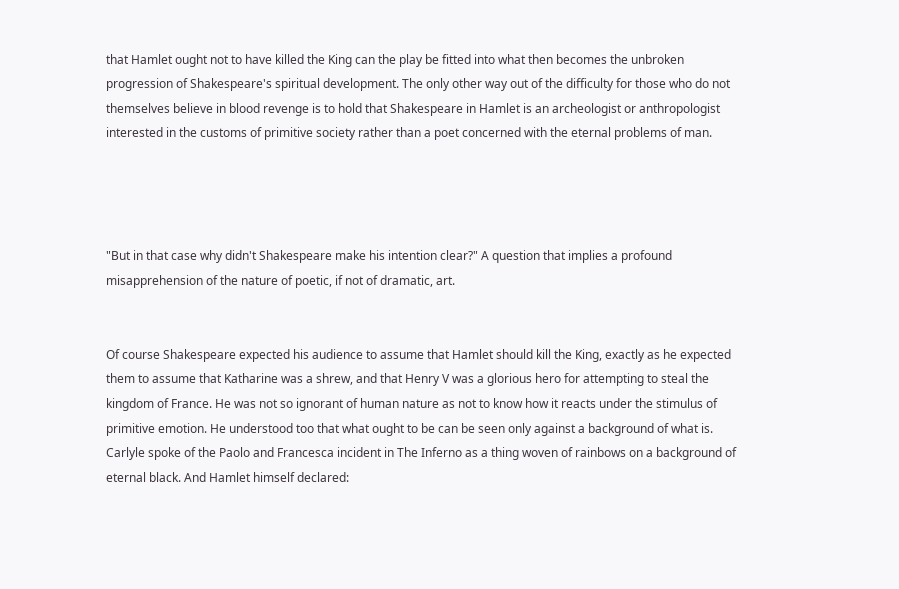that Hamlet ought not to have killed the King can the play be fitted into what then becomes the unbroken progression of Shakespeare's spiritual development. The only other way out of the difficulty for those who do not themselves believe in blood revenge is to hold that Shakespeare in Hamlet is an archeologist or anthropologist interested in the customs of primitive society rather than a poet concerned with the eternal problems of man.




"But in that case why didn't Shakespeare make his intention clear?" A question that implies a profound misapprehension of the nature of poetic, if not of dramatic, art.


Of course Shakespeare expected his audience to assume that Hamlet should kill the King, exactly as he expected them to assume that Katharine was a shrew, and that Henry V was a glorious hero for attempting to steal the kingdom of France. He was not so ignorant of human nature as not to know how it reacts under the stimulus of primitive emotion. He understood too that what ought to be can be seen only against a background of what is. Carlyle spoke of the Paolo and Francesca incident in The Inferno as a thing woven of rainbows on a background of eternal black. And Hamlet himself declared: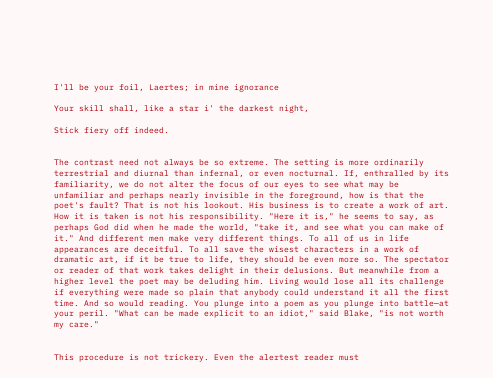I'll be your foil, Laertes; in mine ignorance

Your skill shall, like a star i' the darkest night,

Stick fiery off indeed.


The contrast need not always be so extreme. The setting is more ordinarily terrestrial and diurnal than infernal, or even nocturnal. If, enthralled by its familiarity, we do not alter the focus of our eyes to see what may be unfamiliar and perhaps nearly invisible in the foreground, how is that the poet's fault? That is not his lookout. His business is to create a work of art. How it is taken is not his responsibility. "Here it is," he seems to say, as perhaps God did when he made the world, "take it, and see what you can make of it." And different men make very different things. To all of us in life appearances are deceitful. To all save the wisest characters in a work of dramatic art, if it be true to life, they should be even more so. The spectator or reader of that work takes delight in their delusions. But meanwhile from a higher level the poet may be deluding him. Living would lose all its challenge if everything were made so plain that anybody could understand it all the first time. And so would reading. You plunge into a poem as you plunge into battle—at your peril. "What can be made explicit to an idiot," said Blake, "is not worth my care."


This procedure is not trickery. Even the alertest reader must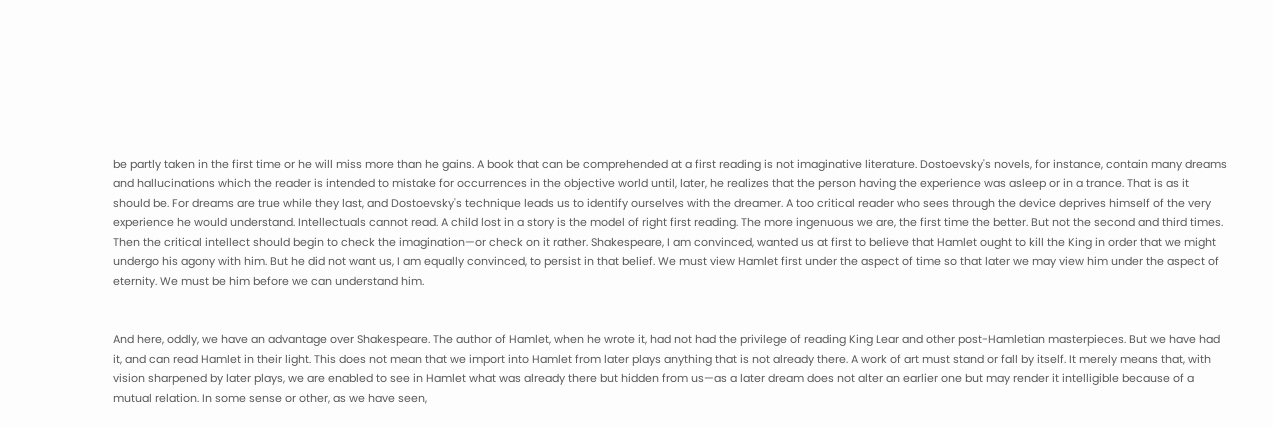be partly taken in the first time or he will miss more than he gains. A book that can be comprehended at a first reading is not imaginative literature. Dostoevsky's novels, for instance, contain many dreams and hallucinations which the reader is intended to mistake for occurrences in the objective world until, later, he realizes that the person having the experience was asleep or in a trance. That is as it should be. For dreams are true while they last, and Dostoevsky's technique leads us to identify ourselves with the dreamer. A too critical reader who sees through the device deprives himself of the very experience he would understand. Intellectuals cannot read. A child lost in a story is the model of right first reading. The more ingenuous we are, the first time the better. But not the second and third times. Then the critical intellect should begin to check the imagination—or check on it rather. Shakespeare, I am convinced, wanted us at first to believe that Hamlet ought to kill the King in order that we might undergo his agony with him. But he did not want us, I am equally convinced, to persist in that belief. We must view Hamlet first under the aspect of time so that later we may view him under the aspect of eternity. We must be him before we can understand him.


And here, oddly, we have an advantage over Shakespeare. The author of Hamlet, when he wrote it, had not had the privilege of reading King Lear and other post-Hamletian masterpieces. But we have had it, and can read Hamlet in their light. This does not mean that we import into Hamlet from later plays anything that is not already there. A work of art must stand or fall by itself. It merely means that, with vision sharpened by later plays, we are enabled to see in Hamlet what was already there but hidden from us—as a later dream does not alter an earlier one but may render it intelligible because of a mutual relation. In some sense or other, as we have seen,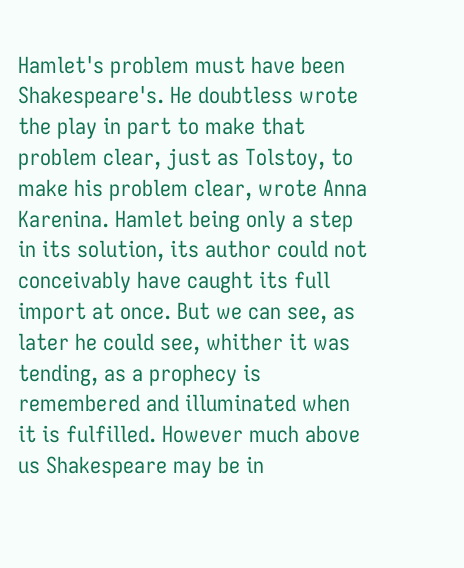Hamlet's problem must have been Shakespeare's. He doubtless wrote the play in part to make that problem clear, just as Tolstoy, to make his problem clear, wrote Anna Karenina. Hamlet being only a step in its solution, its author could not conceivably have caught its full import at once. But we can see, as later he could see, whither it was tending, as a prophecy is remembered and illuminated when it is fulfilled. However much above us Shakespeare may be in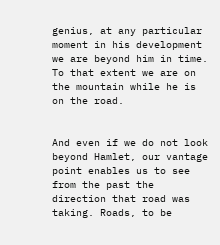genius, at any particular moment in his development we are beyond him in time. To that extent we are on the mountain while he is on the road.


And even if we do not look beyond Hamlet, our vantage point enables us to see from the past the direction that road was taking. Roads, to be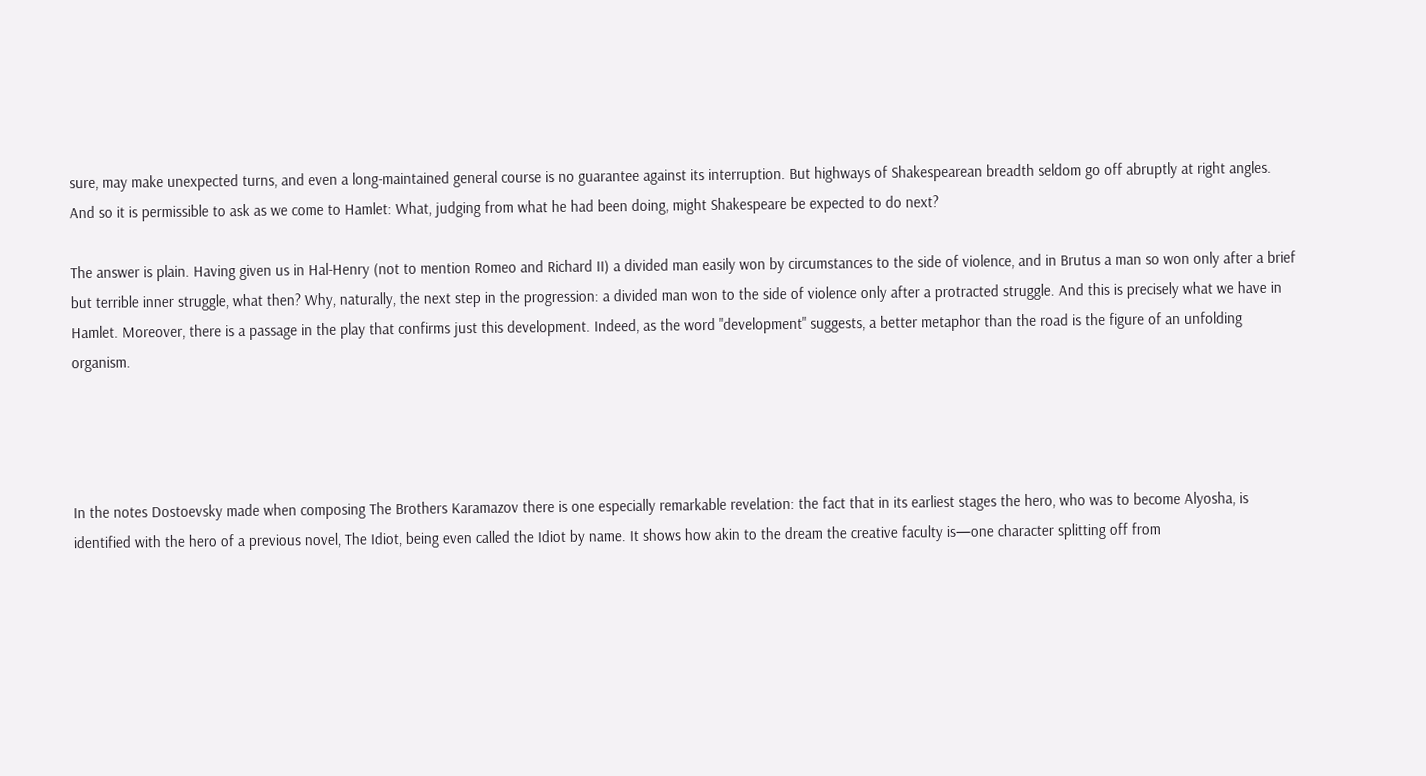sure, may make unexpected turns, and even a long-maintained general course is no guarantee against its interruption. But highways of Shakespearean breadth seldom go off abruptly at right angles. And so it is permissible to ask as we come to Hamlet: What, judging from what he had been doing, might Shakespeare be expected to do next?

The answer is plain. Having given us in Hal-Henry (not to mention Romeo and Richard II) a divided man easily won by circumstances to the side of violence, and in Brutus a man so won only after a brief but terrible inner struggle, what then? Why, naturally, the next step in the progression: a divided man won to the side of violence only after a protracted struggle. And this is precisely what we have in Hamlet. Moreover, there is a passage in the play that confirms just this development. Indeed, as the word "development" suggests, a better metaphor than the road is the figure of an unfolding organism.




In the notes Dostoevsky made when composing The Brothers Karamazov there is one especially remarkable revelation: the fact that in its earliest stages the hero, who was to become Alyosha, is identified with the hero of a previous novel, The Idiot, being even called the Idiot by name. It shows how akin to the dream the creative faculty is—one character splitting off from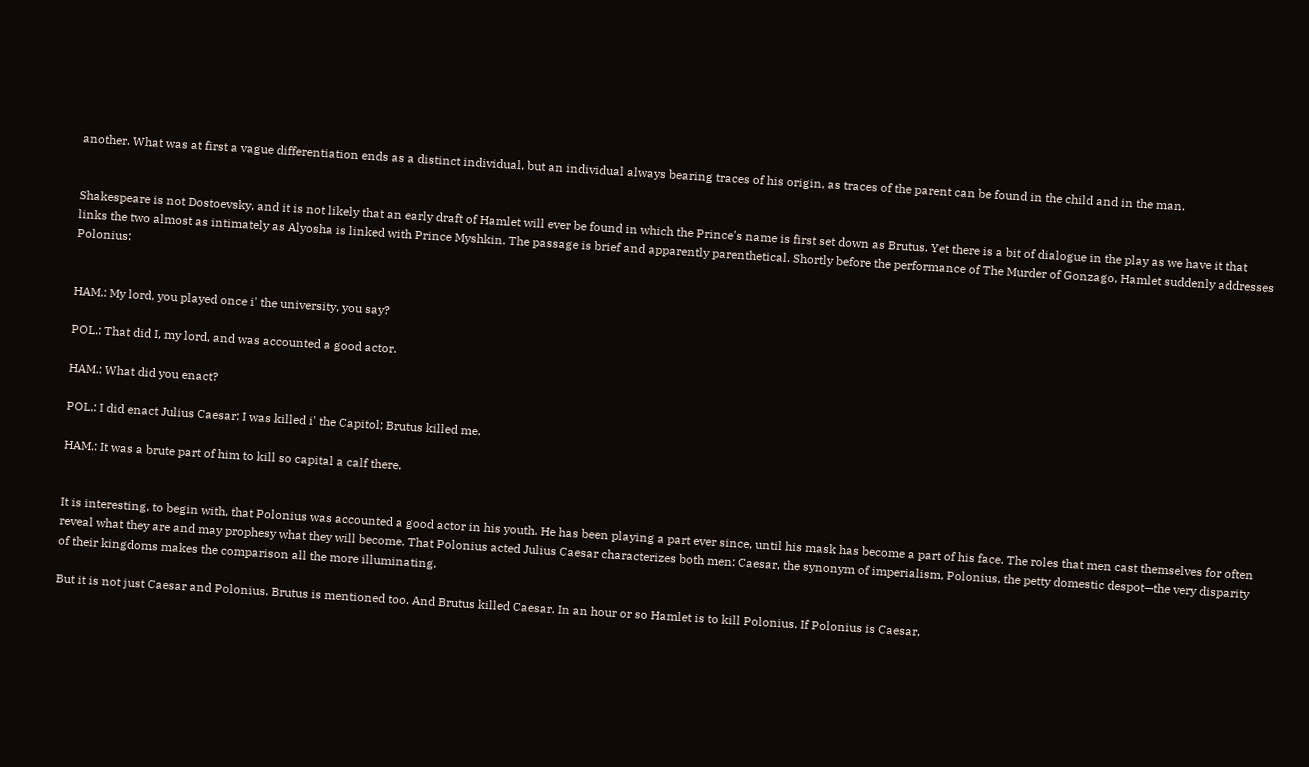another. What was at first a vague differentiation ends as a distinct individual, but an individual always bearing traces of his origin, as traces of the parent can be found in the child and in the man.


Shakespeare is not Dostoevsky, and it is not likely that an early draft of Hamlet will ever be found in which the Prince's name is first set down as Brutus. Yet there is a bit of dialogue in the play as we have it that links the two almost as intimately as Alyosha is linked with Prince Myshkin. The passage is brief and apparently parenthetical. Shortly before the performance of The Murder of Gonzago, Hamlet suddenly addresses Polonius:


HAM.: My lord, you played once i' the university, you say?

POL.: That did I, my lord, and was accounted a good actor.

HAM.: What did you enact?

POL.: I did enact Julius Caesar: I was killed i' the Capitol; Brutus killed me.

HAM.: It was a brute part of him to kill so capital a calf there.


It is interesting, to begin with, that Polonius was accounted a good actor in his youth. He has been playing a part ever since, until his mask has become a part of his face. The roles that men cast themselves for often reveal what they are and may prophesy what they will become. That Polonius acted Julius Caesar characterizes both men: Caesar, the synonym of imperialism, Polonius, the petty domestic despot—the very disparity of their kingdoms makes the comparison all the more illuminating.

But it is not just Caesar and Polonius. Brutus is mentioned too. And Brutus killed Caesar. In an hour or so Hamlet is to kill Polonius. If Polonius is Caesar,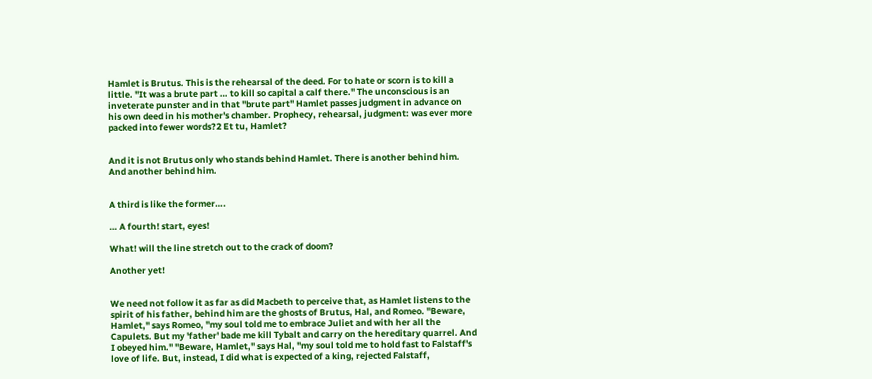Hamlet is Brutus. This is the rehearsal of the deed. For to hate or scorn is to kill a little. "It was a brute part … to kill so capital a calf there." The unconscious is an inveterate punster and in that "brute part" Hamlet passes judgment in advance on his own deed in his mother's chamber. Prophecy, rehearsal, judgment: was ever more packed into fewer words?2 Et tu, Hamlet?


And it is not Brutus only who stands behind Hamlet. There is another behind him. And another behind him.


A third is like the former….

… A fourth! start, eyes!

What! will the line stretch out to the crack of doom?

Another yet!


We need not follow it as far as did Macbeth to perceive that, as Hamlet listens to the spirit of his father, behind him are the ghosts of Brutus, Hal, and Romeo. "Beware, Hamlet," says Romeo, "my soul told me to embrace Juliet and with her all the Capulets. But my 'father' bade me kill Tybalt and carry on the hereditary quarrel. And I obeyed him." "Beware, Hamlet," says Hal, "my soul told me to hold fast to Falstaff's love of life. But, instead, I did what is expected of a king, rejected Falstaff,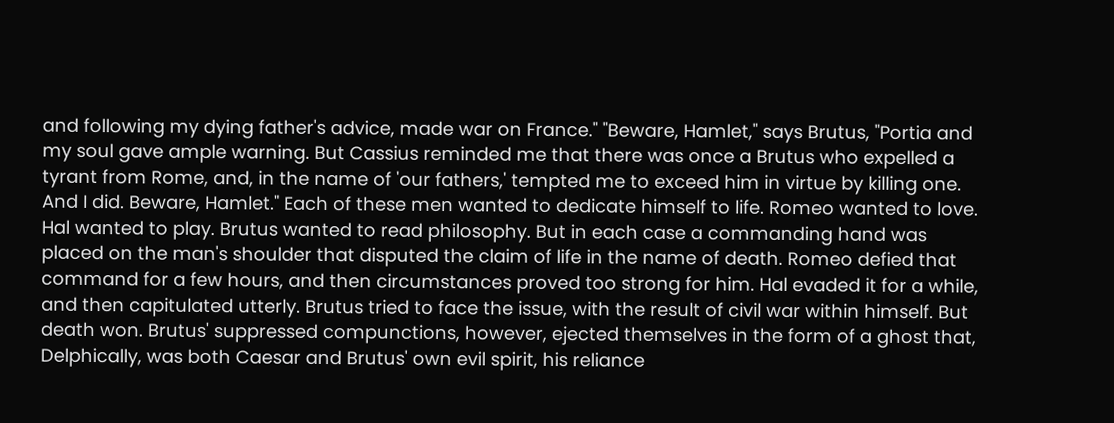and following my dying father's advice, made war on France." "Beware, Hamlet," says Brutus, "Portia and my soul gave ample warning. But Cassius reminded me that there was once a Brutus who expelled a tyrant from Rome, and, in the name of 'our fathers,' tempted me to exceed him in virtue by killing one. And I did. Beware, Hamlet." Each of these men wanted to dedicate himself to life. Romeo wanted to love. Hal wanted to play. Brutus wanted to read philosophy. But in each case a commanding hand was placed on the man's shoulder that disputed the claim of life in the name of death. Romeo defied that command for a few hours, and then circumstances proved too strong for him. Hal evaded it for a while, and then capitulated utterly. Brutus tried to face the issue, with the result of civil war within himself. But death won. Brutus' suppressed compunctions, however, ejected themselves in the form of a ghost that, Delphically, was both Caesar and Brutus' own evil spirit, his reliance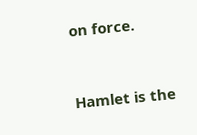on force.


Hamlet is the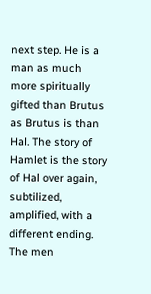next step. He is a man as much more spiritually gifted than Brutus as Brutus is than Hal. The story of Hamlet is the story of Hal over again, subtilized, amplified, with a different ending. The men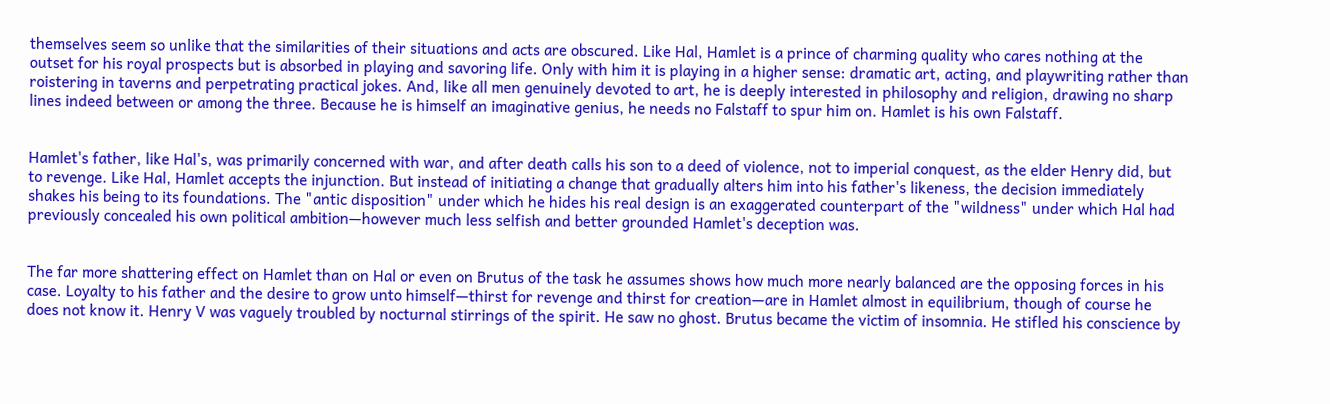themselves seem so unlike that the similarities of their situations and acts are obscured. Like Hal, Hamlet is a prince of charming quality who cares nothing at the outset for his royal prospects but is absorbed in playing and savoring life. Only with him it is playing in a higher sense: dramatic art, acting, and playwriting rather than roistering in taverns and perpetrating practical jokes. And, like all men genuinely devoted to art, he is deeply interested in philosophy and religion, drawing no sharp lines indeed between or among the three. Because he is himself an imaginative genius, he needs no Falstaff to spur him on. Hamlet is his own Falstaff.


Hamlet's father, like Hal's, was primarily concerned with war, and after death calls his son to a deed of violence, not to imperial conquest, as the elder Henry did, but to revenge. Like Hal, Hamlet accepts the injunction. But instead of initiating a change that gradually alters him into his father's likeness, the decision immediately shakes his being to its foundations. The "antic disposition" under which he hides his real design is an exaggerated counterpart of the "wildness" under which Hal had previously concealed his own political ambition—however much less selfish and better grounded Hamlet's deception was.


The far more shattering effect on Hamlet than on Hal or even on Brutus of the task he assumes shows how much more nearly balanced are the opposing forces in his case. Loyalty to his father and the desire to grow unto himself—thirst for revenge and thirst for creation—are in Hamlet almost in equilibrium, though of course he does not know it. Henry V was vaguely troubled by nocturnal stirrings of the spirit. He saw no ghost. Brutus became the victim of insomnia. He stifled his conscience by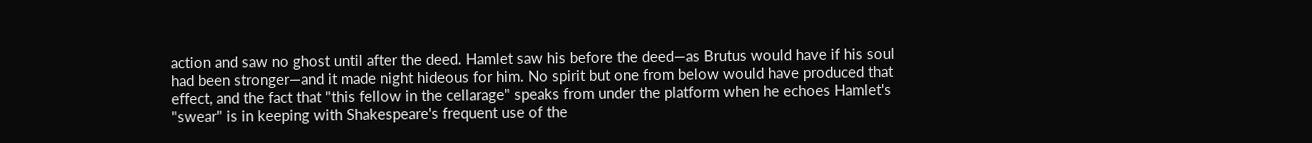action and saw no ghost until after the deed. Hamlet saw his before the deed—as Brutus would have if his soul had been stronger—and it made night hideous for him. No spirit but one from below would have produced that effect, and the fact that "this fellow in the cellarage" speaks from under the platform when he echoes Hamlet's "swear" is in keeping with Shakespeare's frequent use of the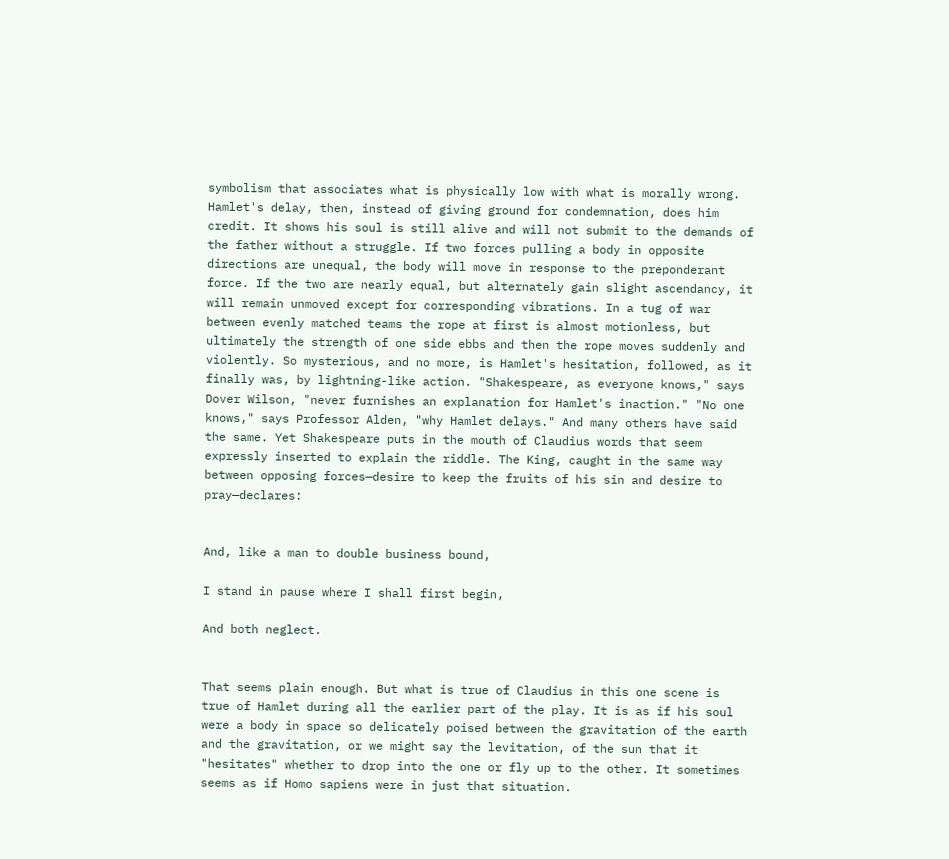symbolism that associates what is physically low with what is morally wrong. Hamlet's delay, then, instead of giving ground for condemnation, does him credit. It shows his soul is still alive and will not submit to the demands of the father without a struggle. If two forces pulling a body in opposite directions are unequal, the body will move in response to the preponderant force. If the two are nearly equal, but alternately gain slight ascendancy, it will remain unmoved except for corresponding vibrations. In a tug of war between evenly matched teams the rope at first is almost motionless, but ultimately the strength of one side ebbs and then the rope moves suddenly and violently. So mysterious, and no more, is Hamlet's hesitation, followed, as it finally was, by lightning-like action. "Shakespeare, as everyone knows," says Dover Wilson, "never furnishes an explanation for Hamlet's inaction." "No one knows," says Professor Alden, "why Hamlet delays." And many others have said the same. Yet Shakespeare puts in the mouth of Claudius words that seem expressly inserted to explain the riddle. The King, caught in the same way between opposing forces—desire to keep the fruits of his sin and desire to pray—declares:


And, like a man to double business bound,

I stand in pause where I shall first begin,

And both neglect.


That seems plain enough. But what is true of Claudius in this one scene is true of Hamlet during all the earlier part of the play. It is as if his soul were a body in space so delicately poised between the gravitation of the earth and the gravitation, or we might say the levitation, of the sun that it "hesitates" whether to drop into the one or fly up to the other. It sometimes seems as if Homo sapiens were in just that situation.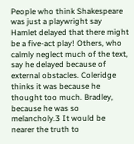People who think Shakespeare was just a playwright say Hamlet delayed that there might be a five-act play! Others, who calmly neglect much of the text, say he delayed because of external obstacles. Coleridge thinks it was because he thought too much. Bradley, because he was so melancholy.3 It would be nearer the truth to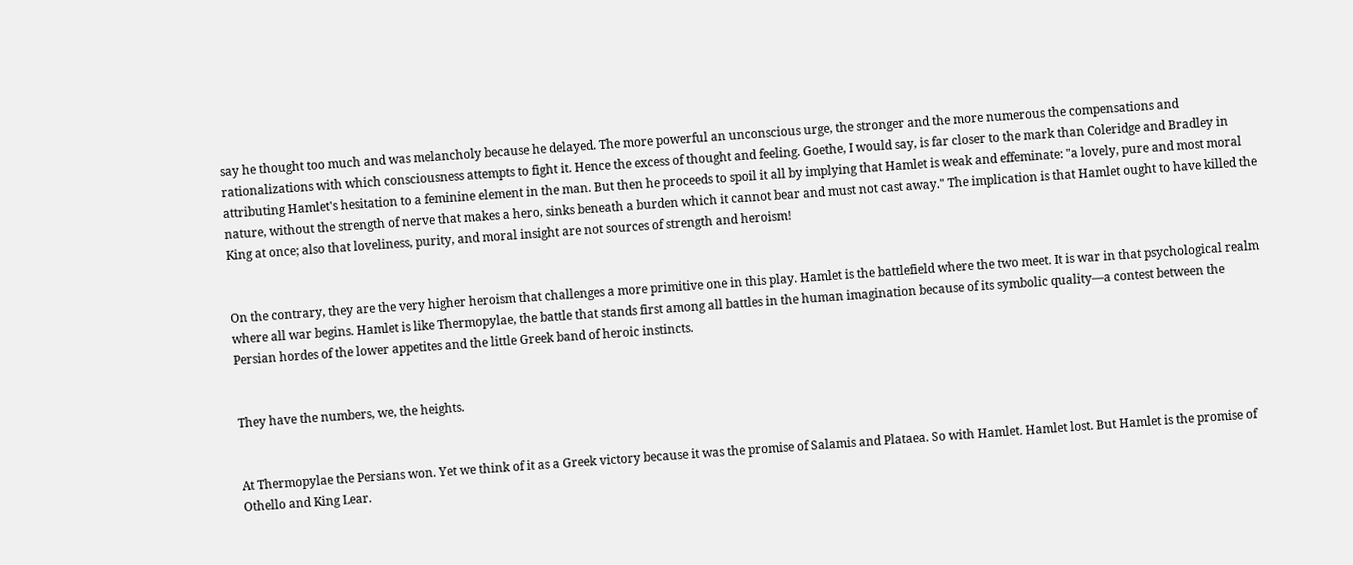say he thought too much and was melancholy because he delayed. The more powerful an unconscious urge, the stronger and the more numerous the compensations and rationalizations with which consciousness attempts to fight it. Hence the excess of thought and feeling. Goethe, I would say, is far closer to the mark than Coleridge and Bradley in attributing Hamlet's hesitation to a feminine element in the man. But then he proceeds to spoil it all by implying that Hamlet is weak and effeminate: "a lovely, pure and most moral nature, without the strength of nerve that makes a hero, sinks beneath a burden which it cannot bear and must not cast away." The implication is that Hamlet ought to have killed the King at once; also that loveliness, purity, and moral insight are not sources of strength and heroism!


On the contrary, they are the very higher heroism that challenges a more primitive one in this play. Hamlet is the battlefield where the two meet. It is war in that psychological realm where all war begins. Hamlet is like Thermopylae, the battle that stands first among all battles in the human imagination because of its symbolic quality—a contest between the Persian hordes of the lower appetites and the little Greek band of heroic instincts.


They have the numbers, we, the heights.


At Thermopylae the Persians won. Yet we think of it as a Greek victory because it was the promise of Salamis and Plataea. So with Hamlet. Hamlet lost. But Hamlet is the promise of Othello and King Lear.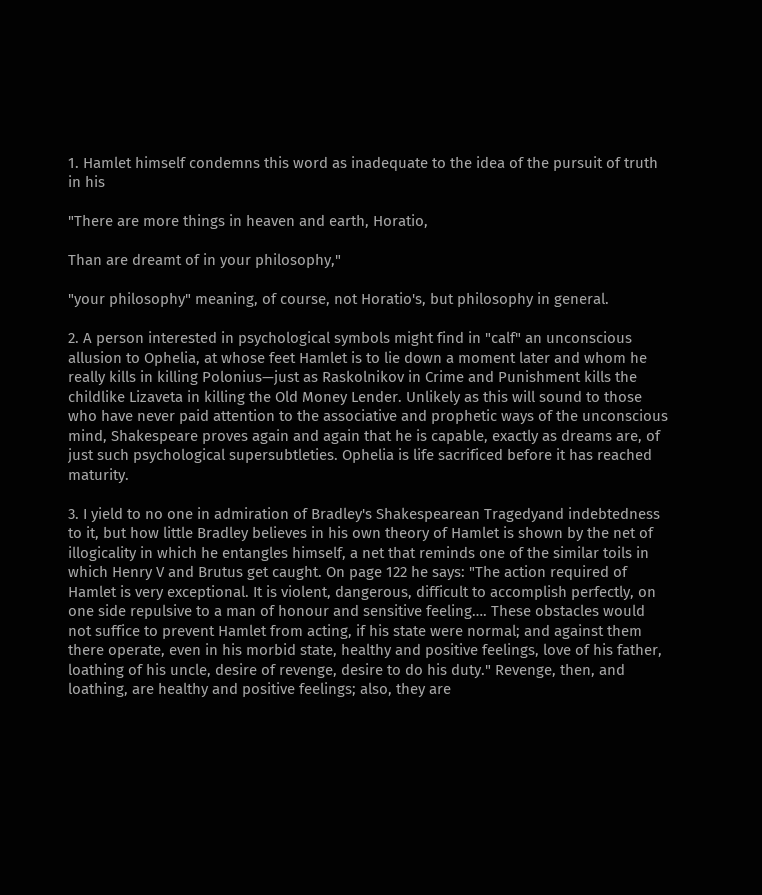1. Hamlet himself condemns this word as inadequate to the idea of the pursuit of truth in his

"There are more things in heaven and earth, Horatio,

Than are dreamt of in your philosophy,"

"your philosophy" meaning, of course, not Horatio's, but philosophy in general.

2. A person interested in psychological symbols might find in "calf" an unconscious allusion to Ophelia, at whose feet Hamlet is to lie down a moment later and whom he really kills in killing Polonius—just as Raskolnikov in Crime and Punishment kills the childlike Lizaveta in killing the Old Money Lender. Unlikely as this will sound to those who have never paid attention to the associative and prophetic ways of the unconscious mind, Shakespeare proves again and again that he is capable, exactly as dreams are, of just such psychological supersubtleties. Ophelia is life sacrificed before it has reached maturity.

3. I yield to no one in admiration of Bradley's Shakespearean Tragedyand indebtedness to it, but how little Bradley believes in his own theory of Hamlet is shown by the net of illogicality in which he entangles himself, a net that reminds one of the similar toils in which Henry V and Brutus get caught. On page 122 he says: "The action required of Hamlet is very exceptional. It is violent, dangerous, difficult to accomplish perfectly, on one side repulsive to a man of honour and sensitive feeling…. These obstacles would not suffice to prevent Hamlet from acting, if his state were normal; and against them there operate, even in his morbid state, healthy and positive feelings, love of his father, loathing of his uncle, desire of revenge, desire to do his duty." Revenge, then, and loathing, are healthy and positive feelings; also, they are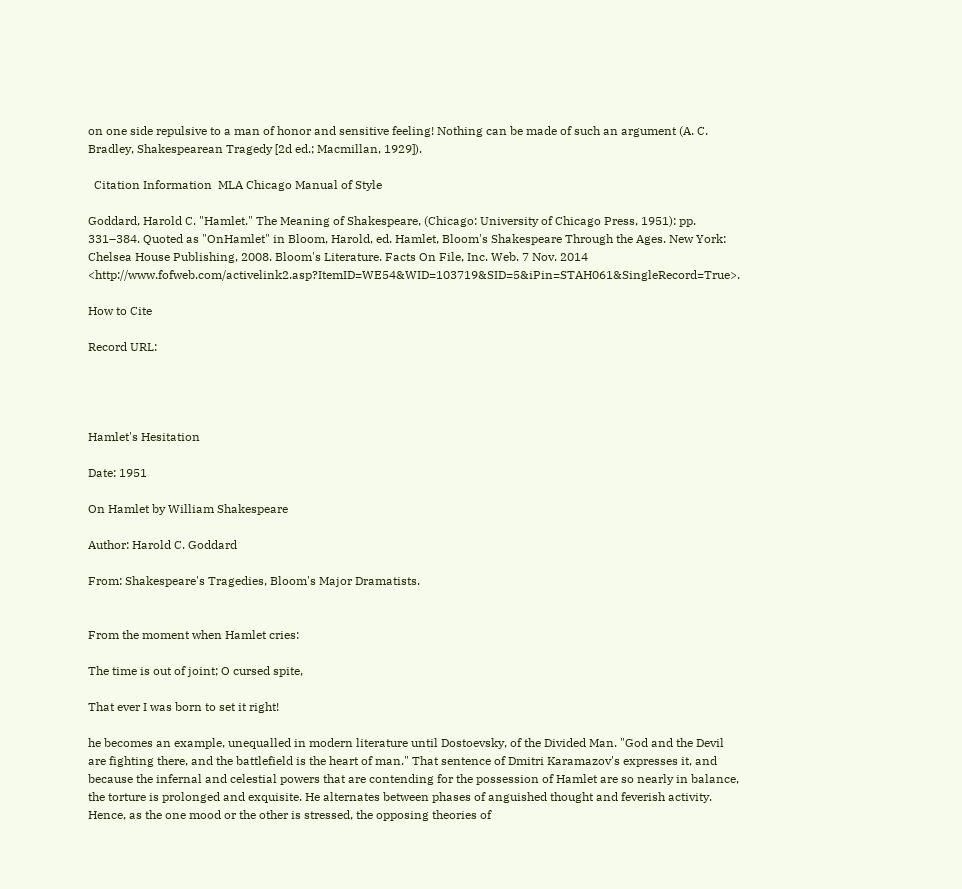on one side repulsive to a man of honor and sensitive feeling! Nothing can be made of such an argument (A. C. Bradley, Shakespearean Tragedy [2d ed.; Macmillan, 1929]).

  Citation Information  MLA Chicago Manual of Style

Goddard, Harold C. "Hamlet." The Meaning of Shakespeare, (Chicago: University of Chicago Press, 1951): pp. 331–384. Quoted as "OnHamlet" in Bloom, Harold, ed. Hamlet, Bloom's Shakespeare Through the Ages. New York: Chelsea House Publishing, 2008. Bloom's Literature. Facts On File, Inc. Web. 7 Nov. 2014 <http://www.fofweb.com/activelink2.asp?ItemID=WE54&WID=103719&SID=5&iPin=STAH061&SingleRecord=True>.

How to Cite

Record URL:




Hamlet's Hesitation

Date: 1951

On Hamlet by William Shakespeare

Author: Harold C. Goddard

From: Shakespeare's Tragedies, Bloom's Major Dramatists.


From the moment when Hamlet cries:

The time is out of joint; O cursed spite,

That ever I was born to set it right!

he becomes an example, unequalled in modern literature until Dostoevsky, of the Divided Man. "God and the Devil are fighting there, and the battlefield is the heart of man." That sentence of Dmitri Karamazov's expresses it, and because the infernal and celestial powers that are contending for the possession of Hamlet are so nearly in balance, the torture is prolonged and exquisite. He alternates between phases of anguished thought and feverish activity. Hence, as the one mood or the other is stressed, the opposing theories of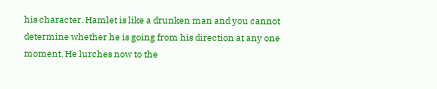his character. Hamlet is like a drunken man and you cannot determine whether he is going from his direction at any one moment. He lurches now to the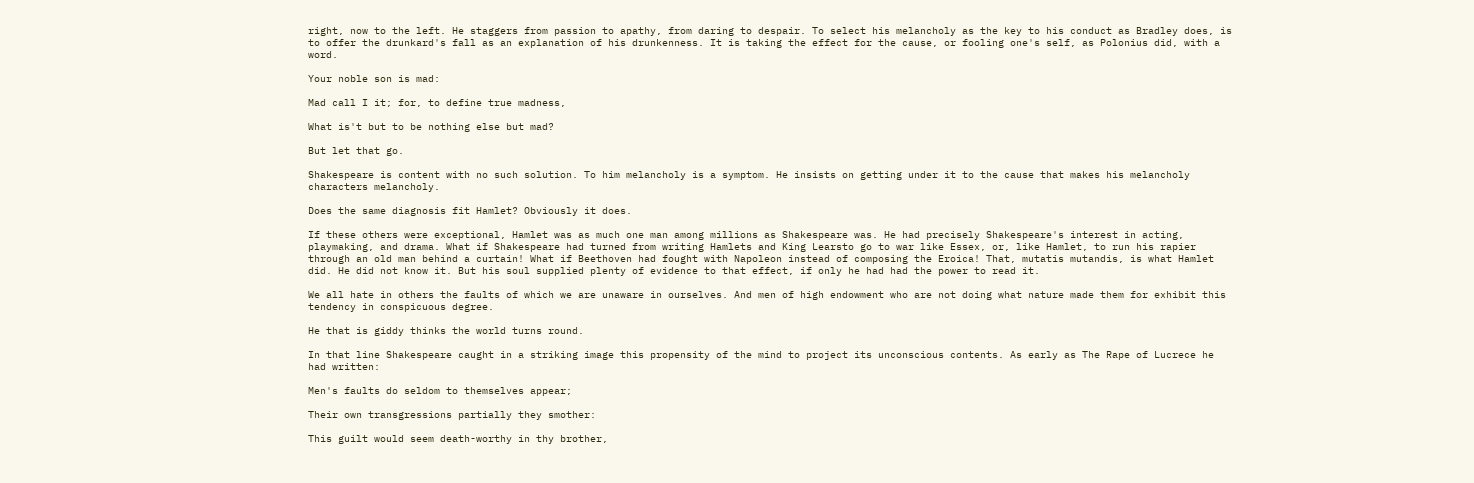right, now to the left. He staggers from passion to apathy, from daring to despair. To select his melancholy as the key to his conduct as Bradley does, is to offer the drunkard's fall as an explanation of his drunkenness. It is taking the effect for the cause, or fooling one's self, as Polonius did, with a word.

Your noble son is mad:

Mad call I it; for, to define true madness,

What is't but to be nothing else but mad?

But let that go.

Shakespeare is content with no such solution. To him melancholy is a symptom. He insists on getting under it to the cause that makes his melancholy characters melancholy.

Does the same diagnosis fit Hamlet? Obviously it does.

If these others were exceptional, Hamlet was as much one man among millions as Shakespeare was. He had precisely Shakespeare's interest in acting, playmaking, and drama. What if Shakespeare had turned from writing Hamlets and King Learsto go to war like Essex, or, like Hamlet, to run his rapier through an old man behind a curtain! What if Beethoven had fought with Napoleon instead of composing the Eroica! That, mutatis mutandis, is what Hamlet did. He did not know it. But his soul supplied plenty of evidence to that effect, if only he had had the power to read it.

We all hate in others the faults of which we are unaware in ourselves. And men of high endowment who are not doing what nature made them for exhibit this tendency in conspicuous degree.

He that is giddy thinks the world turns round.

In that line Shakespeare caught in a striking image this propensity of the mind to project its unconscious contents. As early as The Rape of Lucrece he had written:

Men's faults do seldom to themselves appear;

Their own transgressions partially they smother:

This guilt would seem death-worthy in thy brother,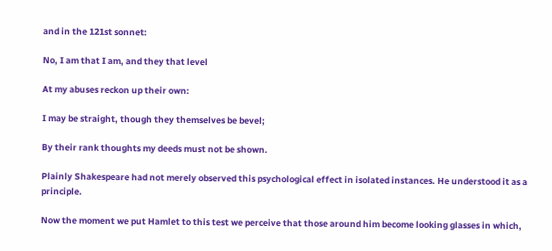and in the 121st sonnet:

No, I am that I am, and they that level

At my abuses reckon up their own:

I may be straight, though they themselves be bevel;

By their rank thoughts my deeds must not be shown.

Plainly Shakespeare had not merely observed this psychological effect in isolated instances. He understood it as a principle.

Now the moment we put Hamlet to this test we perceive that those around him become looking glasses in which,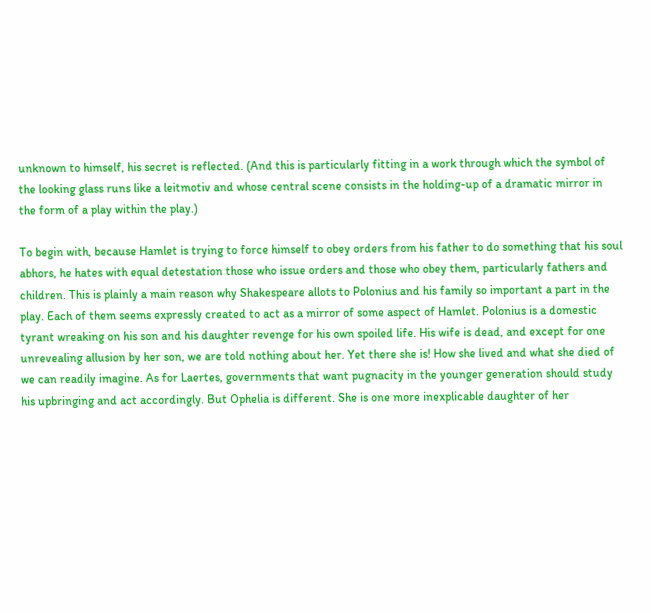unknown to himself, his secret is reflected. (And this is particularly fitting in a work through which the symbol of the looking glass runs like a leitmotiv and whose central scene consists in the holding-up of a dramatic mirror in the form of a play within the play.)

To begin with, because Hamlet is trying to force himself to obey orders from his father to do something that his soul abhors, he hates with equal detestation those who issue orders and those who obey them, particularly fathers and children. This is plainly a main reason why Shakespeare allots to Polonius and his family so important a part in the play. Each of them seems expressly created to act as a mirror of some aspect of Hamlet. Polonius is a domestic tyrant wreaking on his son and his daughter revenge for his own spoiled life. His wife is dead, and except for one unrevealing allusion by her son, we are told nothing about her. Yet there she is! How she lived and what she died of we can readily imagine. As for Laertes, governments that want pugnacity in the younger generation should study his upbringing and act accordingly. But Ophelia is different. She is one more inexplicable daughter of her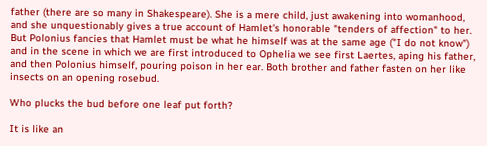father (there are so many in Shakespeare). She is a mere child, just awakening into womanhood, and she unquestionably gives a true account of Hamlet's honorable "tenders of affection" to her. But Polonius fancies that Hamlet must be what he himself was at the same age ("I do not know") and in the scene in which we are first introduced to Ophelia we see first Laertes, aping his father, and then Polonius himself, pouring poison in her ear. Both brother and father fasten on her like insects on an opening rosebud.

Who plucks the bud before one leaf put forth?

It is like an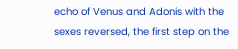echo of Venus and Adonis with the sexes reversed, the first step on the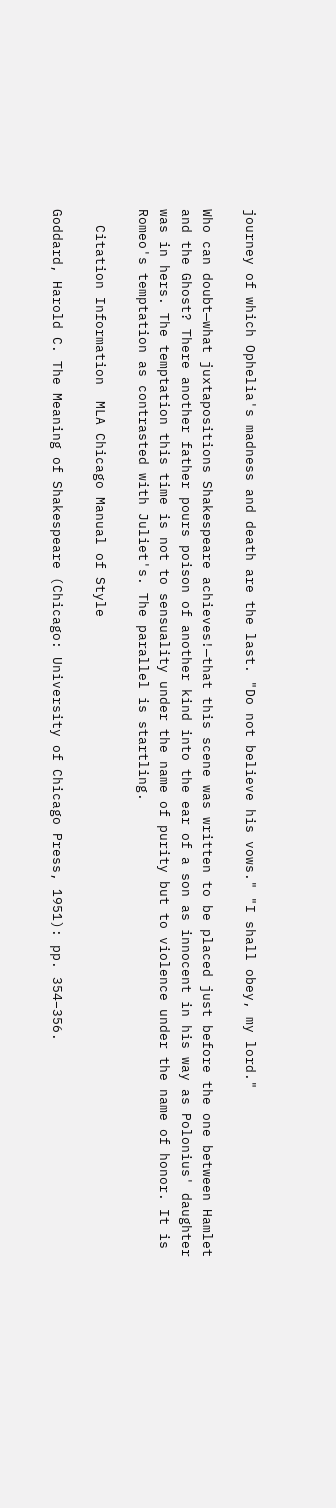journey of which Ophelia's madness and death are the last. "Do not believe his vows." "I shall obey, my lord."

Who can doubt—what juxtapositions Shakespeare achieves!—that this scene was written to be placed just before the one between Hamlet and the Ghost? There another father pours poison of another kind into the ear of a son as innocent in his way as Polonius' daughter was in hers. The temptation this time is not to sensuality under the name of purity but to violence under the name of honor. It is Romeo's temptation as contrasted with Juliet's. The parallel is startling.

  Citation Information  MLA Chicago Manual of Style

Goddard, Harold C. The Meaning of Shakespeare (Chicago: University of Chicago Press, 1951): pp. 354–356.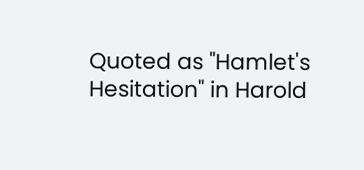Quoted as "Hamlet's Hesitation" in Harold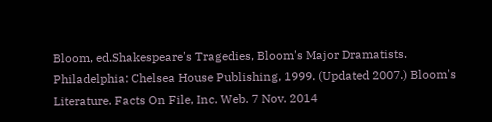Bloom, ed.Shakespeare's Tragedies, Bloom's Major Dramatists. Philadelphia: Chelsea House Publishing, 1999. (Updated 2007.) Bloom's Literature. Facts On File, Inc. Web. 7 Nov. 2014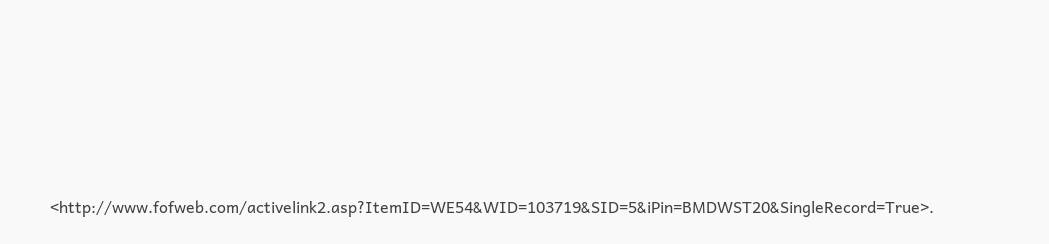<http://www.fofweb.com/activelink2.asp?ItemID=WE54&WID=103719&SID=5&iPin=BMDWST20&SingleRecord=True>.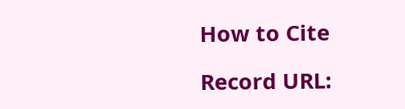How to Cite

Record URL: